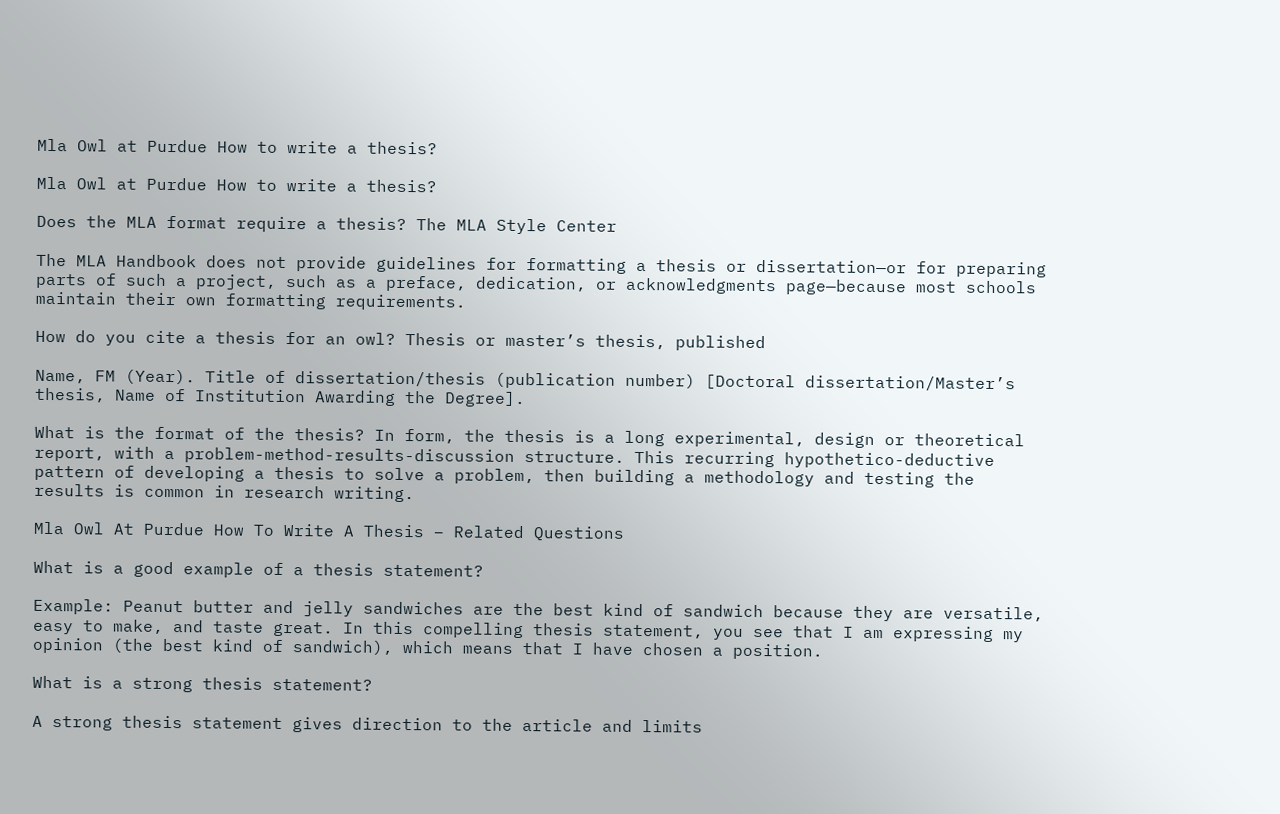Mla Owl at Purdue How to write a thesis?

Mla Owl at Purdue How to write a thesis?

Does the MLA format require a thesis? The MLA Style Center

The MLA Handbook does not provide guidelines for formatting a thesis or dissertation—or for preparing parts of such a project, such as a preface, dedication, or acknowledgments page—because most schools maintain their own formatting requirements.

How do you cite a thesis for an owl? Thesis or master’s thesis, published

Name, FM (Year). Title of dissertation/thesis (publication number) [Doctoral dissertation/Master’s thesis, Name of Institution Awarding the Degree].

What is the format of the thesis? In form, the thesis is a long experimental, design or theoretical report, with a problem-method-results-discussion structure. This recurring hypothetico-deductive pattern of developing a thesis to solve a problem, then building a methodology and testing the results is common in research writing.

Mla Owl At Purdue How To Write A Thesis – Related Questions

What is a good example of a thesis statement?

Example: Peanut butter and jelly sandwiches are the best kind of sandwich because they are versatile, easy to make, and taste great. In this compelling thesis statement, you see that I am expressing my opinion (the best kind of sandwich), which means that I have chosen a position.

What is a strong thesis statement?

A strong thesis statement gives direction to the article and limits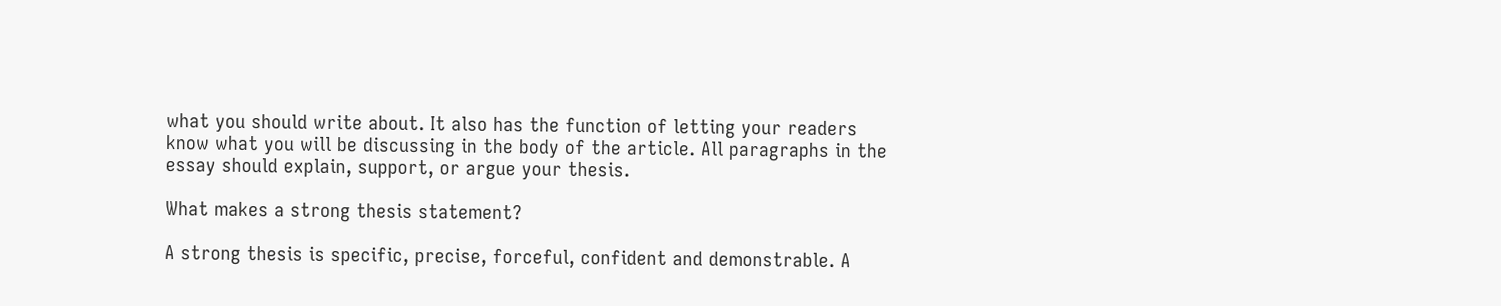what you should write about. It also has the function of letting your readers know what you will be discussing in the body of the article. All paragraphs in the essay should explain, support, or argue your thesis.

What makes a strong thesis statement?

A strong thesis is specific, precise, forceful, confident and demonstrable. A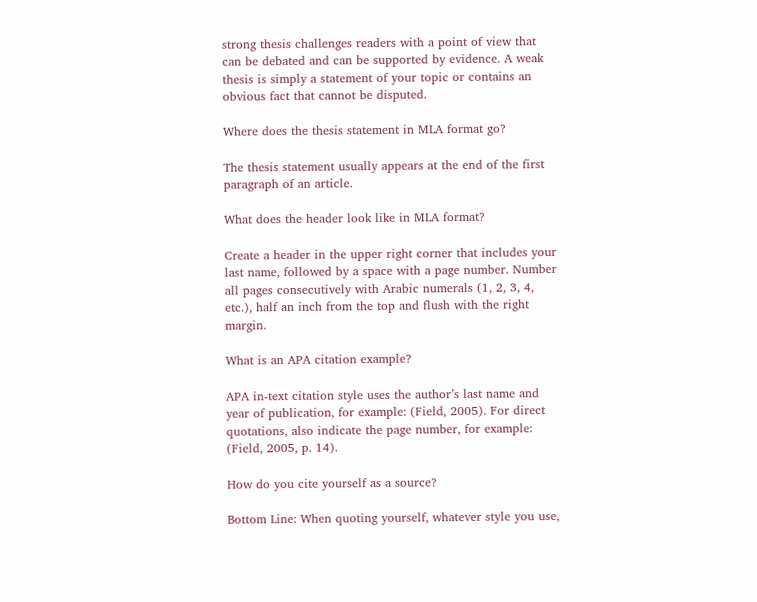strong thesis challenges readers with a point of view that can be debated and can be supported by evidence. A weak thesis is simply a statement of your topic or contains an obvious fact that cannot be disputed.

Where does the thesis statement in MLA format go?

The thesis statement usually appears at the end of the first paragraph of an article.

What does the header look like in MLA format?

Create a header in the upper right corner that includes your last name, followed by a space with a page number. Number all pages consecutively with Arabic numerals (1, 2, 3, 4, etc.), half an inch from the top and flush with the right margin.

What is an APA citation example?

APA in-text citation style uses the author’s last name and year of publication, for example: (Field, 2005). For direct quotations, also indicate the page number, for example: (Field, 2005, p. 14).

How do you cite yourself as a source?

Bottom Line: When quoting yourself, whatever style you use,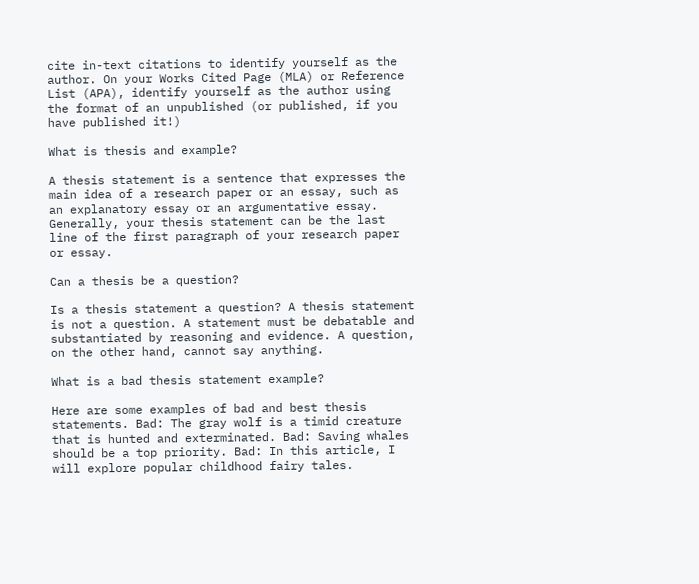cite in-text citations to identify yourself as the author. On your Works Cited Page (MLA) or Reference List (APA), identify yourself as the author using the format of an unpublished (or published, if you have published it!)

What is thesis and example?

A thesis statement is a sentence that expresses the main idea of a research paper or an essay, such as an explanatory essay or an argumentative essay. Generally, your thesis statement can be the last line of the first paragraph of your research paper or essay.

Can a thesis be a question?

Is a thesis statement a question? A thesis statement is not a question. A statement must be debatable and substantiated by reasoning and evidence. A question, on the other hand, cannot say anything.

What is a bad thesis statement example?

Here are some examples of bad and best thesis statements. Bad: The gray wolf is a timid creature that is hunted and exterminated. Bad: Saving whales should be a top priority. Bad: In this article, I will explore popular childhood fairy tales.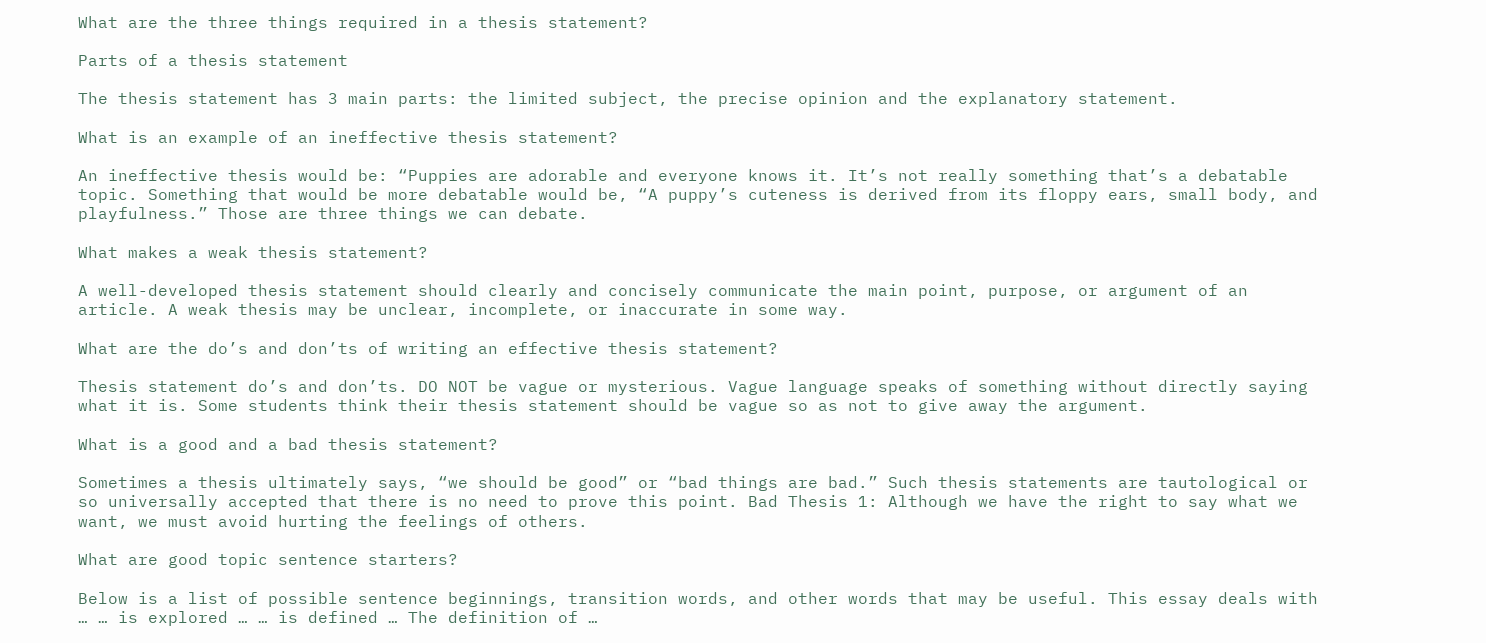What are the three things required in a thesis statement?

Parts of a thesis statement

The thesis statement has 3 main parts: the limited subject, the precise opinion and the explanatory statement.

What is an example of an ineffective thesis statement?

An ineffective thesis would be: “Puppies are adorable and everyone knows it. It’s not really something that’s a debatable topic. Something that would be more debatable would be, “A puppy’s cuteness is derived from its floppy ears, small body, and playfulness.” Those are three things we can debate.

What makes a weak thesis statement?

A well-developed thesis statement should clearly and concisely communicate the main point, purpose, or argument of an article. A weak thesis may be unclear, incomplete, or inaccurate in some way.

What are the do’s and don’ts of writing an effective thesis statement?

Thesis statement do’s and don’ts. DO NOT be vague or mysterious. Vague language speaks of something without directly saying what it is. Some students think their thesis statement should be vague so as not to give away the argument.

What is a good and a bad thesis statement?

Sometimes a thesis ultimately says, “we should be good” or “bad things are bad.” Such thesis statements are tautological or so universally accepted that there is no need to prove this point. Bad Thesis 1: Although we have the right to say what we want, we must avoid hurting the feelings of others.

What are good topic sentence starters?

Below is a list of possible sentence beginnings, transition words, and other words that may be useful. This essay deals with … … is explored … … is defined … The definition of …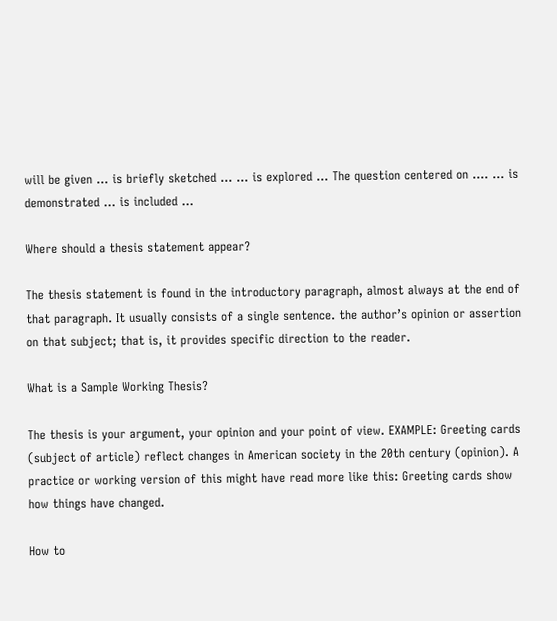will be given … is briefly sketched … … is explored … The question centered on …. … is demonstrated … is included …

Where should a thesis statement appear?

The thesis statement is found in the introductory paragraph, almost always at the end of that paragraph. It usually consists of a single sentence. the author’s opinion or assertion on that subject; that is, it provides specific direction to the reader.

What is a Sample Working Thesis?

The thesis is your argument, your opinion and your point of view. EXAMPLE: Greeting cards (subject of article) reflect changes in American society in the 20th century (opinion). A practice or working version of this might have read more like this: Greeting cards show how things have changed.

How to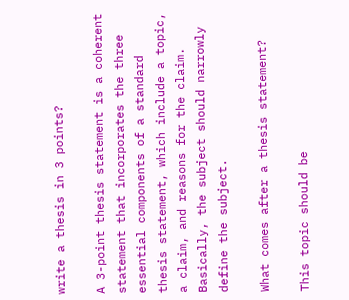write a thesis in 3 points?

A 3-point thesis statement is a coherent statement that incorporates the three essential components of a standard thesis statement, which include a topic, a claim, and reasons for the claim. Basically, the subject should narrowly define the subject.

What comes after a thesis statement?

This topic should be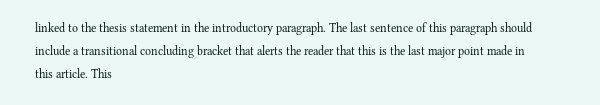linked to the thesis statement in the introductory paragraph. The last sentence of this paragraph should include a transitional concluding bracket that alerts the reader that this is the last major point made in this article. This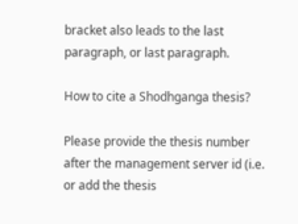bracket also leads to the last paragraph, or last paragraph.

How to cite a Shodhganga thesis?

Please provide the thesis number after the management server id (i.e. or add the thesis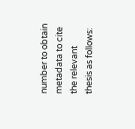number to obtain metadata to cite the relevant thesis as follows: